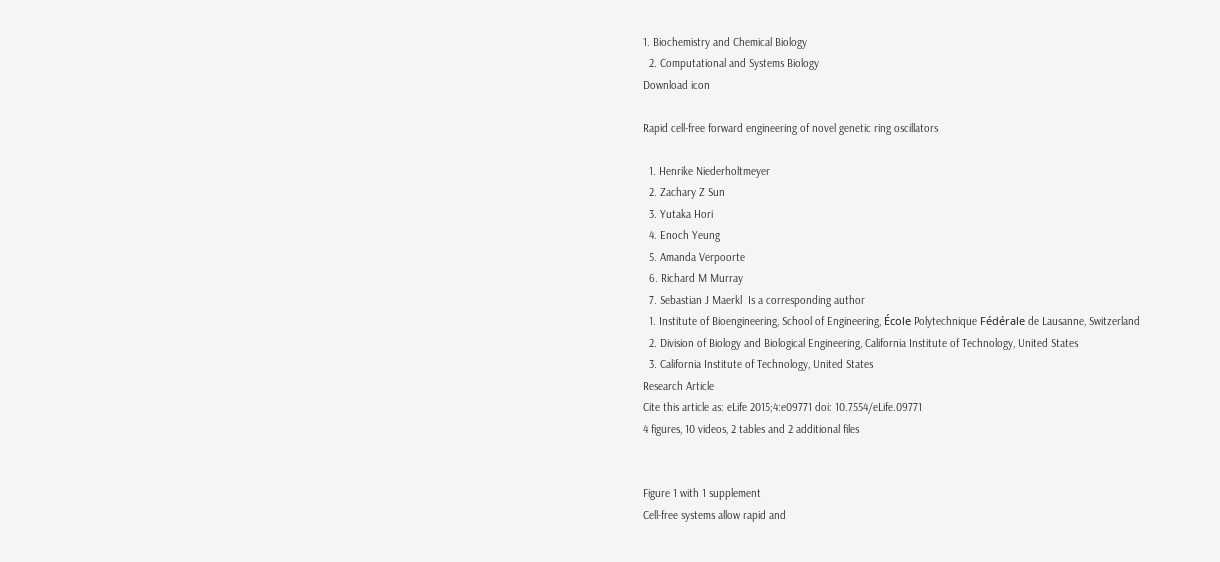1. Biochemistry and Chemical Biology
  2. Computational and Systems Biology
Download icon

Rapid cell-free forward engineering of novel genetic ring oscillators

  1. Henrike Niederholtmeyer
  2. Zachary Z Sun
  3. Yutaka Hori
  4. Enoch Yeung
  5. Amanda Verpoorte
  6. Richard M Murray
  7. Sebastian J Maerkl  Is a corresponding author
  1. Institute of Bioengineering, School of Engineering, École Polytechnique Fédérale de Lausanne, Switzerland
  2. Division of Biology and Biological Engineering, California Institute of Technology, United States
  3. California Institute of Technology, United States
Research Article
Cite this article as: eLife 2015;4:e09771 doi: 10.7554/eLife.09771
4 figures, 10 videos, 2 tables and 2 additional files


Figure 1 with 1 supplement
Cell-free systems allow rapid and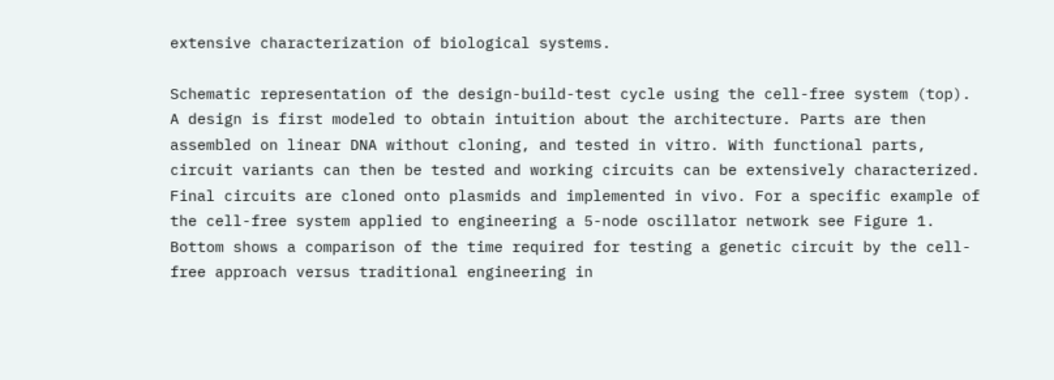extensive characterization of biological systems.

Schematic representation of the design-build-test cycle using the cell-free system (top). A design is first modeled to obtain intuition about the architecture. Parts are then assembled on linear DNA without cloning, and tested in vitro. With functional parts, circuit variants can then be tested and working circuits can be extensively characterized. Final circuits are cloned onto plasmids and implemented in vivo. For a specific example of the cell-free system applied to engineering a 5-node oscillator network see Figure 1. Bottom shows a comparison of the time required for testing a genetic circuit by the cell-free approach versus traditional engineering in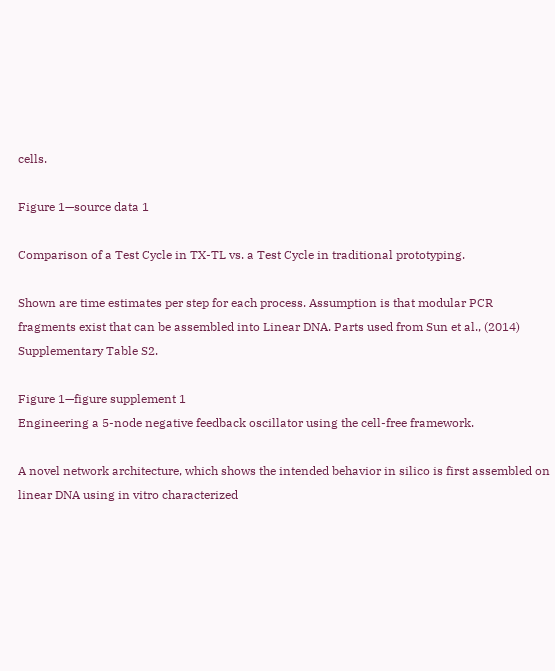cells.

Figure 1—source data 1

Comparison of a Test Cycle in TX-TL vs. a Test Cycle in traditional prototyping.

Shown are time estimates per step for each process. Assumption is that modular PCR fragments exist that can be assembled into Linear DNA. Parts used from Sun et al., (2014) Supplementary Table S2.

Figure 1—figure supplement 1
Engineering a 5-node negative feedback oscillator using the cell-free framework.

A novel network architecture, which shows the intended behavior in silico is first assembled on linear DNA using in vitro characterized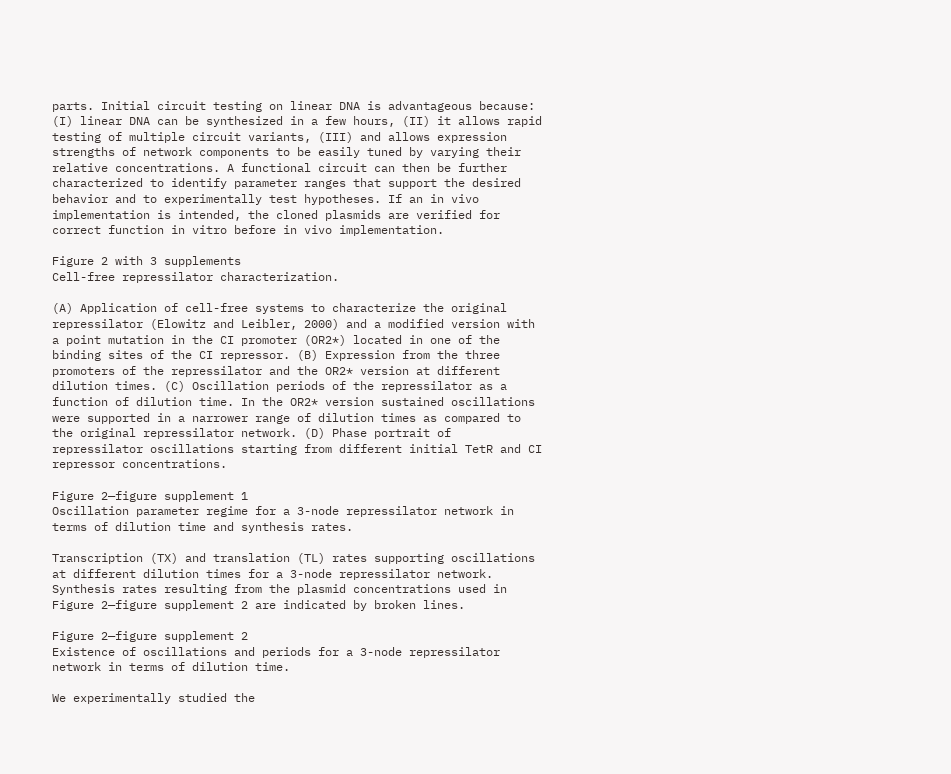parts. Initial circuit testing on linear DNA is advantageous because: (I) linear DNA can be synthesized in a few hours, (II) it allows rapid testing of multiple circuit variants, (III) and allows expression strengths of network components to be easily tuned by varying their relative concentrations. A functional circuit can then be further characterized to identify parameter ranges that support the desired behavior and to experimentally test hypotheses. If an in vivo implementation is intended, the cloned plasmids are verified for correct function in vitro before in vivo implementation.

Figure 2 with 3 supplements
Cell-free repressilator characterization.

(A) Application of cell-free systems to characterize the original repressilator (Elowitz and Leibler, 2000) and a modified version with a point mutation in the CI promoter (OR2*) located in one of the binding sites of the CI repressor. (B) Expression from the three promoters of the repressilator and the OR2* version at different dilution times. (C) Oscillation periods of the repressilator as a function of dilution time. In the OR2* version sustained oscillations were supported in a narrower range of dilution times as compared to the original repressilator network. (D) Phase portrait of repressilator oscillations starting from different initial TetR and CI repressor concentrations.

Figure 2—figure supplement 1
Oscillation parameter regime for a 3-node repressilator network in terms of dilution time and synthesis rates.

Transcription (TX) and translation (TL) rates supporting oscillations at different dilution times for a 3-node repressilator network. Synthesis rates resulting from the plasmid concentrations used in Figure 2—figure supplement 2 are indicated by broken lines.

Figure 2—figure supplement 2
Existence of oscillations and periods for a 3-node repressilator network in terms of dilution time.

We experimentally studied the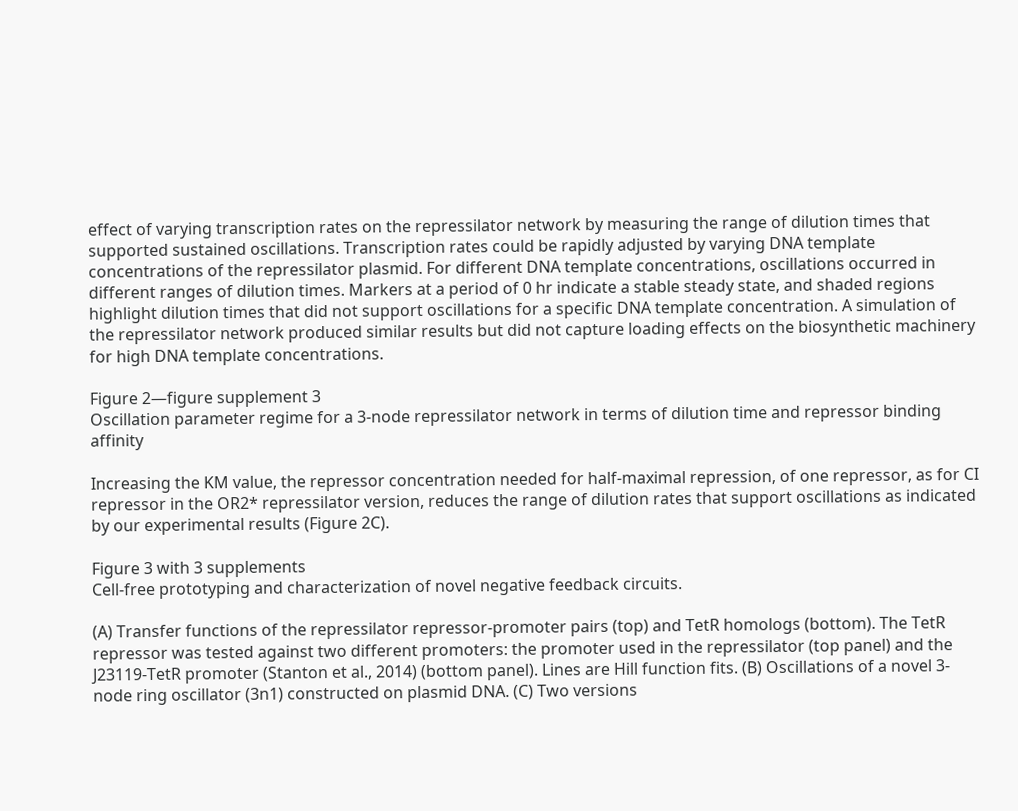effect of varying transcription rates on the repressilator network by measuring the range of dilution times that supported sustained oscillations. Transcription rates could be rapidly adjusted by varying DNA template concentrations of the repressilator plasmid. For different DNA template concentrations, oscillations occurred in different ranges of dilution times. Markers at a period of 0 hr indicate a stable steady state, and shaded regions highlight dilution times that did not support oscillations for a specific DNA template concentration. A simulation of the repressilator network produced similar results but did not capture loading effects on the biosynthetic machinery for high DNA template concentrations.

Figure 2—figure supplement 3
Oscillation parameter regime for a 3-node repressilator network in terms of dilution time and repressor binding affinity

Increasing the KM value, the repressor concentration needed for half-maximal repression, of one repressor, as for CI repressor in the OR2* repressilator version, reduces the range of dilution rates that support oscillations as indicated by our experimental results (Figure 2C).

Figure 3 with 3 supplements
Cell-free prototyping and characterization of novel negative feedback circuits.

(A) Transfer functions of the repressilator repressor-promoter pairs (top) and TetR homologs (bottom). The TetR repressor was tested against two different promoters: the promoter used in the repressilator (top panel) and the J23119-TetR promoter (Stanton et al., 2014) (bottom panel). Lines are Hill function fits. (B) Oscillations of a novel 3-node ring oscillator (3n1) constructed on plasmid DNA. (C) Two versions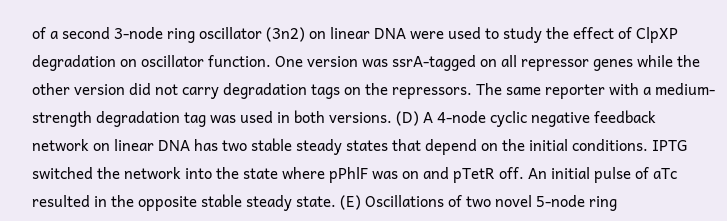of a second 3-node ring oscillator (3n2) on linear DNA were used to study the effect of ClpXP degradation on oscillator function. One version was ssrA-tagged on all repressor genes while the other version did not carry degradation tags on the repressors. The same reporter with a medium-strength degradation tag was used in both versions. (D) A 4-node cyclic negative feedback network on linear DNA has two stable steady states that depend on the initial conditions. IPTG switched the network into the state where pPhlF was on and pTetR off. An initial pulse of aTc resulted in the opposite stable steady state. (E) Oscillations of two novel 5-node ring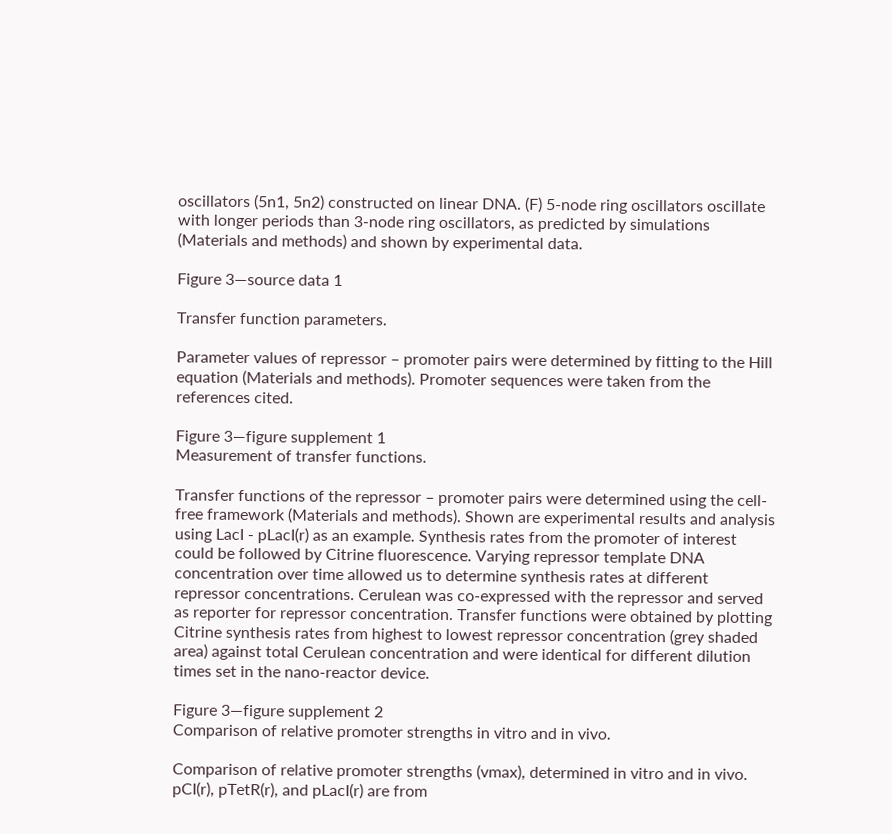oscillators (5n1, 5n2) constructed on linear DNA. (F) 5-node ring oscillators oscillate with longer periods than 3-node ring oscillators, as predicted by simulations (Materials and methods) and shown by experimental data.

Figure 3—source data 1

Transfer function parameters.

Parameter values of repressor – promoter pairs were determined by fitting to the Hill equation (Materials and methods). Promoter sequences were taken from the references cited.

Figure 3—figure supplement 1
Measurement of transfer functions.

Transfer functions of the repressor – promoter pairs were determined using the cell-free framework (Materials and methods). Shown are experimental results and analysis using LacI - pLacI(r) as an example. Synthesis rates from the promoter of interest could be followed by Citrine fluorescence. Varying repressor template DNA concentration over time allowed us to determine synthesis rates at different repressor concentrations. Cerulean was co-expressed with the repressor and served as reporter for repressor concentration. Transfer functions were obtained by plotting Citrine synthesis rates from highest to lowest repressor concentration (grey shaded area) against total Cerulean concentration and were identical for different dilution times set in the nano-reactor device.

Figure 3—figure supplement 2
Comparison of relative promoter strengths in vitro and in vivo.

Comparison of relative promoter strengths (vmax), determined in vitro and in vivo. pCI(r), pTetR(r), and pLacI(r) are from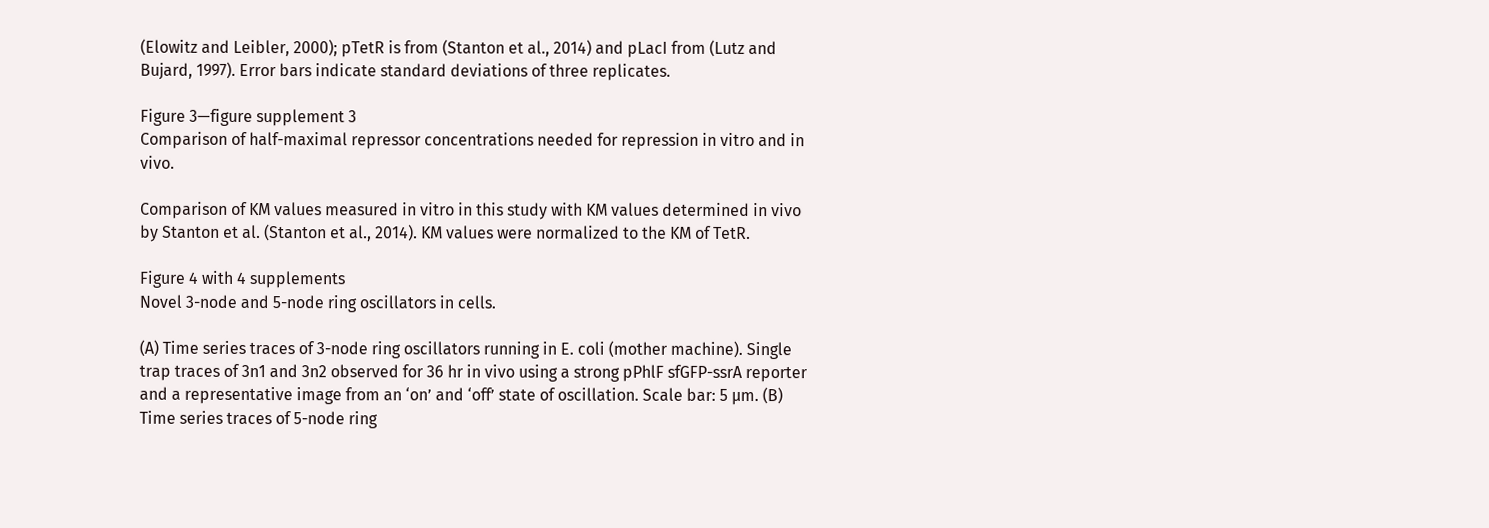(Elowitz and Leibler, 2000); pTetR is from (Stanton et al., 2014) and pLacI from (Lutz and Bujard, 1997). Error bars indicate standard deviations of three replicates.

Figure 3—figure supplement 3
Comparison of half-maximal repressor concentrations needed for repression in vitro and in vivo.

Comparison of KM values measured in vitro in this study with KM values determined in vivo by Stanton et al. (Stanton et al., 2014). KM values were normalized to the KM of TetR.

Figure 4 with 4 supplements
Novel 3-node and 5-node ring oscillators in cells.

(A) Time series traces of 3-node ring oscillators running in E. coli (mother machine). Single trap traces of 3n1 and 3n2 observed for 36 hr in vivo using a strong pPhlF sfGFP-ssrA reporter and a representative image from an ‘on’ and ‘off’ state of oscillation. Scale bar: 5 µm. (B) Time series traces of 5-node ring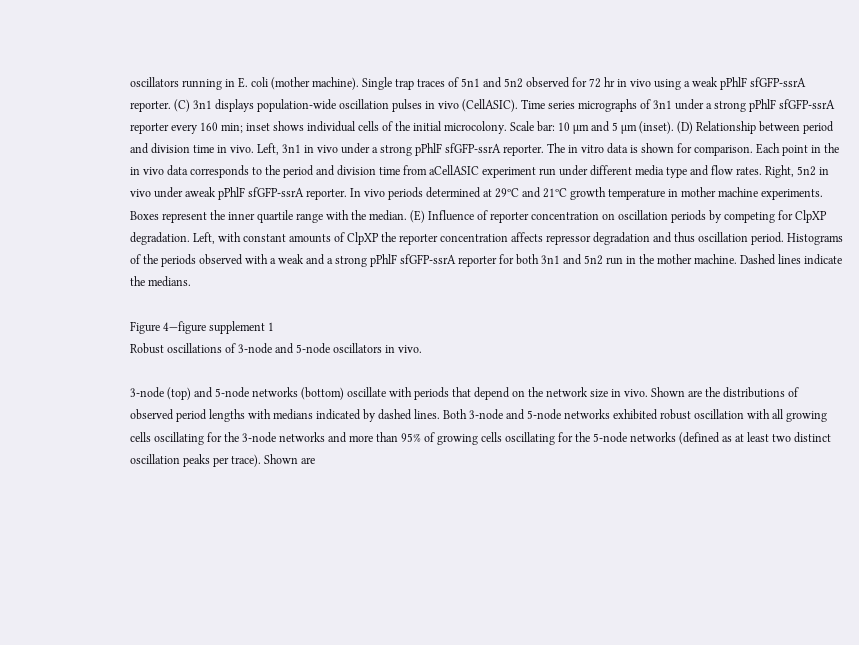oscillators running in E. coli (mother machine). Single trap traces of 5n1 and 5n2 observed for 72 hr in vivo using a weak pPhlF sfGFP-ssrA reporter. (C) 3n1 displays population-wide oscillation pulses in vivo (CellASIC). Time series micrographs of 3n1 under a strong pPhlF sfGFP-ssrA reporter every 160 min; inset shows individual cells of the initial microcolony. Scale bar: 10 µm and 5 µm (inset). (D) Relationship between period and division time in vivo. Left, 3n1 in vivo under a strong pPhlF sfGFP-ssrA reporter. The in vitro data is shown for comparison. Each point in the in vivo data corresponds to the period and division time from aCellASIC experiment run under different media type and flow rates. Right, 5n2 in vivo under aweak pPhlF sfGFP-ssrA reporter. In vivo periods determined at 29ºC and 21ºC growth temperature in mother machine experiments. Boxes represent the inner quartile range with the median. (E) Influence of reporter concentration on oscillation periods by competing for ClpXP degradation. Left, with constant amounts of ClpXP the reporter concentration affects repressor degradation and thus oscillation period. Histograms of the periods observed with a weak and a strong pPhlF sfGFP-ssrA reporter for both 3n1 and 5n2 run in the mother machine. Dashed lines indicate the medians.

Figure 4—figure supplement 1
Robust oscillations of 3-node and 5-node oscillators in vivo.

3-node (top) and 5-node networks (bottom) oscillate with periods that depend on the network size in vivo. Shown are the distributions of observed period lengths with medians indicated by dashed lines. Both 3-node and 5-node networks exhibited robust oscillation with all growing cells oscillating for the 3-node networks and more than 95% of growing cells oscillating for the 5-node networks (defined as at least two distinct oscillation peaks per trace). Shown are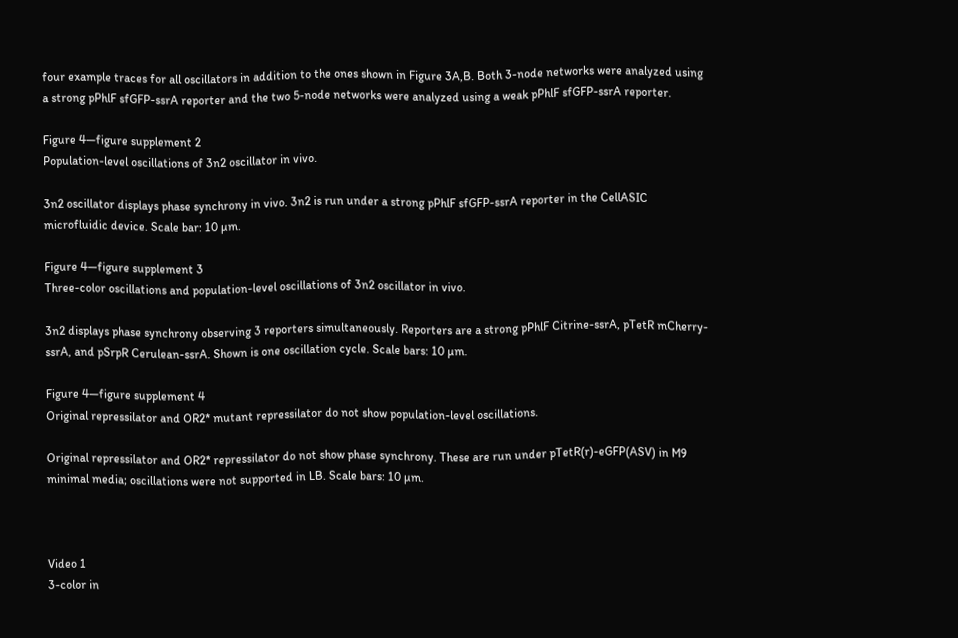four example traces for all oscillators in addition to the ones shown in Figure 3A,B. Both 3-node networks were analyzed using a strong pPhlF sfGFP-ssrA reporter and the two 5-node networks were analyzed using a weak pPhlF sfGFP-ssrA reporter.

Figure 4—figure supplement 2
Population-level oscillations of 3n2 oscillator in vivo.

3n2 oscillator displays phase synchrony in vivo. 3n2 is run under a strong pPhlF sfGFP-ssrA reporter in the CellASIC microfluidic device. Scale bar: 10 µm.

Figure 4—figure supplement 3
Three-color oscillations and population-level oscillations of 3n2 oscillator in vivo.

3n2 displays phase synchrony observing 3 reporters simultaneously. Reporters are a strong pPhlF Citrine-ssrA, pTetR mCherry-ssrA, and pSrpR Cerulean-ssrA. Shown is one oscillation cycle. Scale bars: 10 µm.

Figure 4—figure supplement 4
Original repressilator and OR2* mutant repressilator do not show population-level oscillations.

Original repressilator and OR2* repressilator do not show phase synchrony. These are run under pTetR(r)-eGFP(ASV) in M9 minimal media; oscillations were not supported in LB. Scale bars: 10 µm.



Video 1
3-color in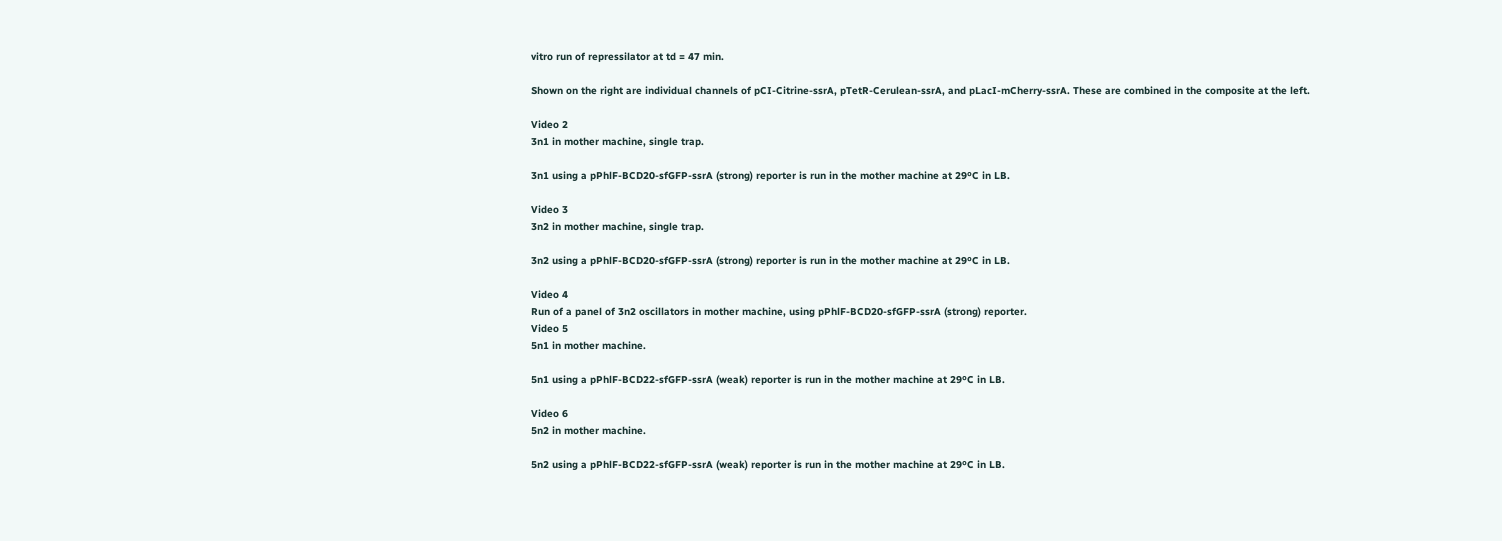vitro run of repressilator at td = 47 min.

Shown on the right are individual channels of pCI-Citrine-ssrA, pTetR-Cerulean-ssrA, and pLacI-mCherry-ssrA. These are combined in the composite at the left.

Video 2
3n1 in mother machine, single trap.

3n1 using a pPhlF-BCD20-sfGFP-ssrA (strong) reporter is run in the mother machine at 29ºC in LB.

Video 3
3n2 in mother machine, single trap.

3n2 using a pPhlF-BCD20-sfGFP-ssrA (strong) reporter is run in the mother machine at 29ºC in LB.

Video 4
Run of a panel of 3n2 oscillators in mother machine, using pPhlF-BCD20-sfGFP-ssrA (strong) reporter.
Video 5
5n1 in mother machine.

5n1 using a pPhlF-BCD22-sfGFP-ssrA (weak) reporter is run in the mother machine at 29ºC in LB.

Video 6
5n2 in mother machine.

5n2 using a pPhlF-BCD22-sfGFP-ssrA (weak) reporter is run in the mother machine at 29ºC in LB.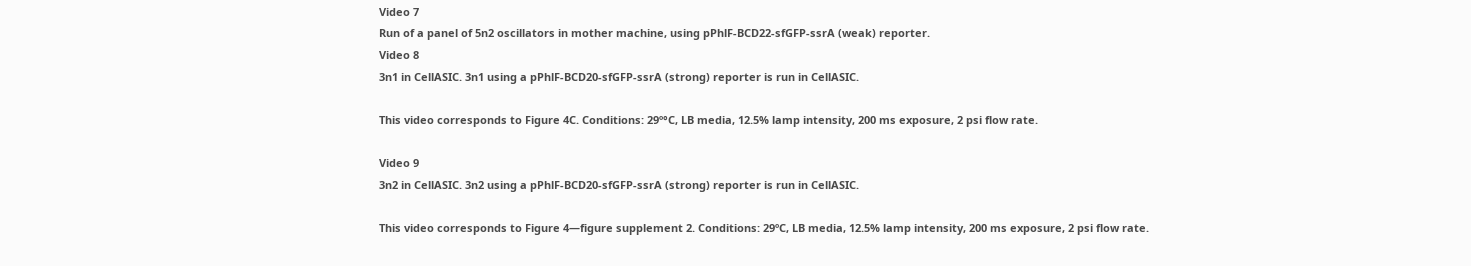Video 7
Run of a panel of 5n2 oscillators in mother machine, using pPhlF-BCD22-sfGFP-ssrA (weak) reporter.
Video 8
3n1 in CellASIC. 3n1 using a pPhlF-BCD20-sfGFP-ssrA (strong) reporter is run in CellASIC.

This video corresponds to Figure 4C. Conditions: 29º°C, LB media, 12.5% lamp intensity, 200 ms exposure, 2 psi flow rate.

Video 9
3n2 in CellASIC. 3n2 using a pPhlF-BCD20-sfGFP-ssrA (strong) reporter is run in CellASIC.

This video corresponds to Figure 4—figure supplement 2. Conditions: 29ºC, LB media, 12.5% lamp intensity, 200 ms exposure, 2 psi flow rate.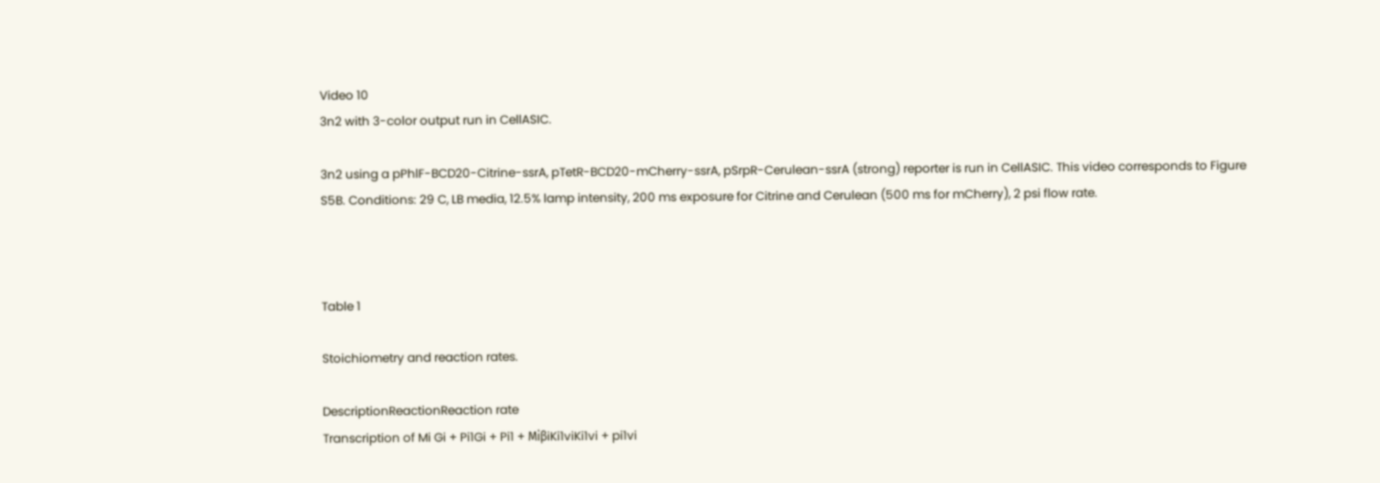Video 10
3n2 with 3-color output run in CellASIC.

3n2 using a pPhlF-BCD20-Citrine-ssrA, pTetR-BCD20-mCherry-ssrA, pSrpR-Cerulean-ssrA (strong) reporter is run in CellASIC. This video corresponds to Figure S5B. Conditions: 29 C, LB media, 12.5% lamp intensity, 200 ms exposure for Citrine and Cerulean (500 ms for mCherry), 2 psi flow rate.



Table 1

Stoichiometry and reaction rates.

DescriptionReactionReaction rate
Transcription of Mi Gi + Pi1Gi + Pi1 + MiβiKi1viKi1vi + pi1vi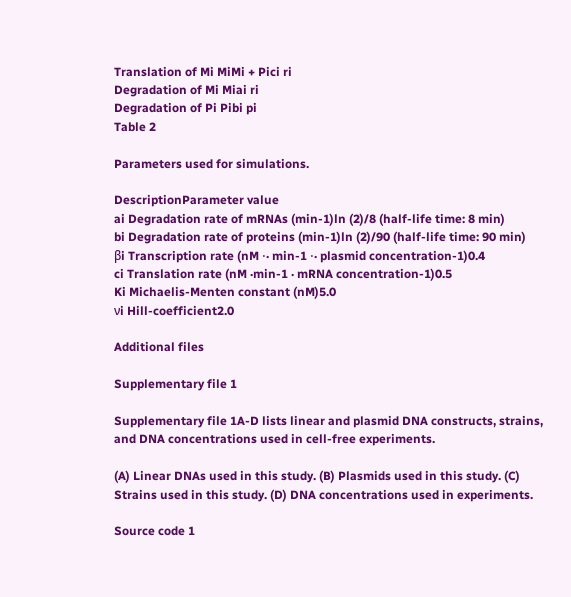Translation of Mi MiMi + Pici ri
Degradation of Mi Miai ri
Degradation of Pi Pibi pi
Table 2

Parameters used for simulations.

DescriptionParameter value
ai Degradation rate of mRNAs (min-1)ln (2)/8 (half-life time: 8 min)
bi Degradation rate of proteins (min-1)ln (2)/90 (half-life time: 90 min)
βi Transcription rate (nM ⋅· min-1 ⋅· plasmid concentration-1)0.4
ci Translation rate (nM ·min-1 · mRNA concentration-1)0.5
Ki Michaelis-Menten constant (nM)5.0
νi Hill-coefficient2.0

Additional files

Supplementary file 1

Supplementary file 1A-D lists linear and plasmid DNA constructs, strains, and DNA concentrations used in cell-free experiments.

(A) Linear DNAs used in this study. (B) Plasmids used in this study. (C) Strains used in this study. (D) DNA concentrations used in experiments.

Source code 1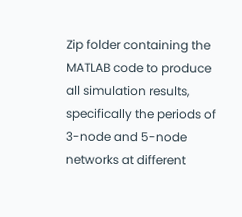Zip folder containing the MATLAB code to produce all simulation results, specifically the periods of 3-node and 5-node networks at different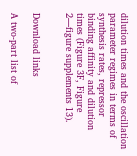dilution times and the oscillation parameter regimes in terms of synthesis rates, repressor binding affinity and dilution times (Figure 3F, Figure 2—figure supplements 13).


Download links

A two-part list of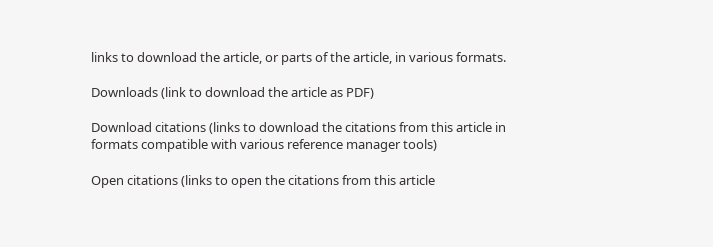links to download the article, or parts of the article, in various formats.

Downloads (link to download the article as PDF)

Download citations (links to download the citations from this article in formats compatible with various reference manager tools)

Open citations (links to open the citations from this article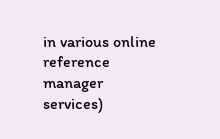in various online reference manager services)